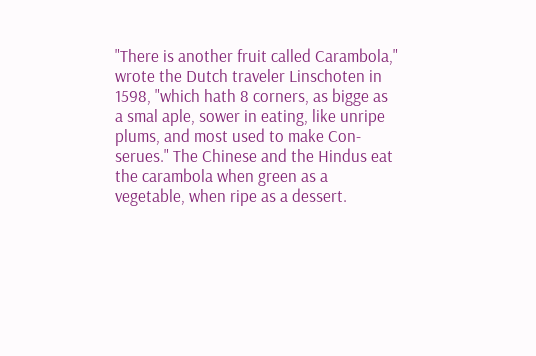"There is another fruit called Carambola," wrote the Dutch traveler Linschoten in 1598, "which hath 8 corners, as bigge as a smal aple, sower in eating, like unripe plums, and most used to make Con-serues." The Chinese and the Hindus eat the carambola when green as a vegetable, when ripe as a dessert.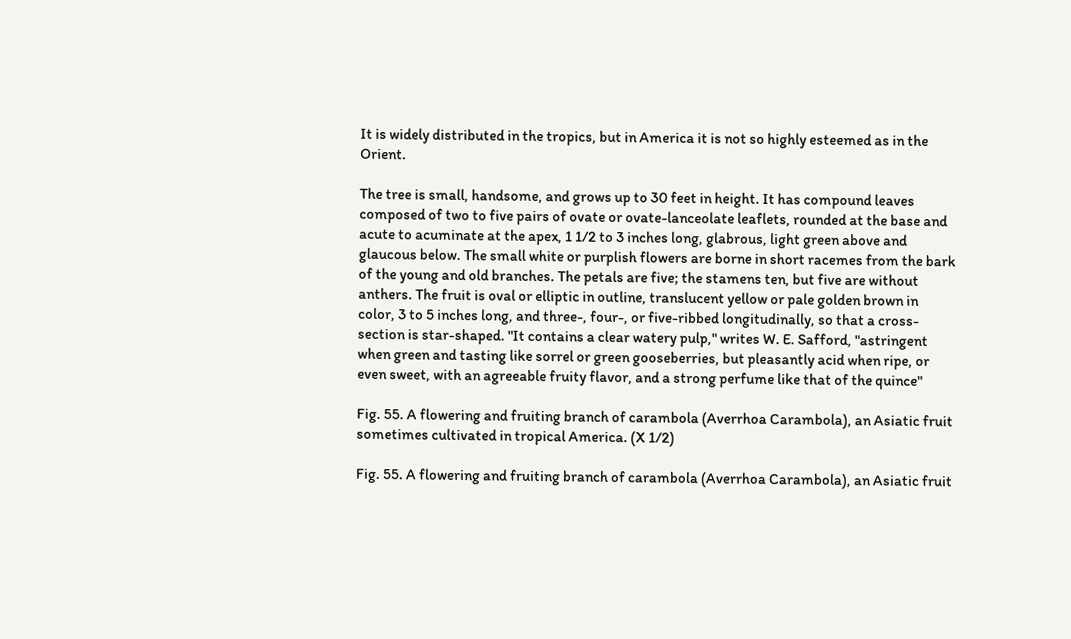It is widely distributed in the tropics, but in America it is not so highly esteemed as in the Orient.

The tree is small, handsome, and grows up to 30 feet in height. It has compound leaves composed of two to five pairs of ovate or ovate-lanceolate leaflets, rounded at the base and acute to acuminate at the apex, 1 1/2 to 3 inches long, glabrous, light green above and glaucous below. The small white or purplish flowers are borne in short racemes from the bark of the young and old branches. The petals are five; the stamens ten, but five are without anthers. The fruit is oval or elliptic in outline, translucent yellow or pale golden brown in color, 3 to 5 inches long, and three-, four-, or five-ribbed longitudinally, so that a cross-section is star-shaped. "It contains a clear watery pulp," writes W. E. Safford, "astringent when green and tasting like sorrel or green gooseberries, but pleasantly acid when ripe, or even sweet, with an agreeable fruity flavor, and a strong perfume like that of the quince"

Fig. 55. A flowering and fruiting branch of carambola (Averrhoa Carambola), an Asiatic fruit sometimes cultivated in tropical America. (X 1/2)

Fig. 55. A flowering and fruiting branch of carambola (Averrhoa Carambola), an Asiatic fruit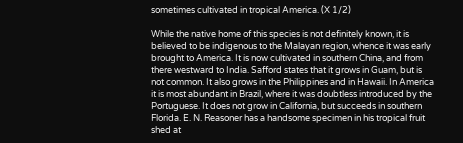sometimes cultivated in tropical America. (X 1/2)

While the native home of this species is not definitely known, it is believed to be indigenous to the Malayan region, whence it was early brought to America. It is now cultivated in southern China, and from there westward to India. Safford states that it grows in Guam, but is not common. It also grows in the Philippines and in Hawaii. In America it is most abundant in Brazil, where it was doubtless introduced by the Portuguese. It does not grow in California, but succeeds in southern Florida. E. N. Reasoner has a handsome specimen in his tropical fruit shed at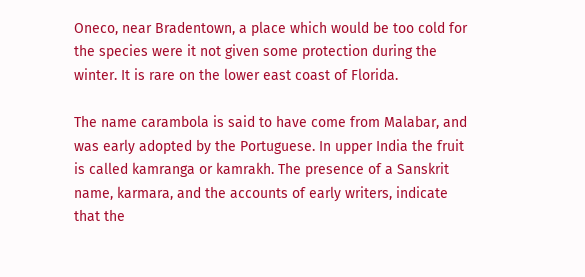Oneco, near Bradentown, a place which would be too cold for the species were it not given some protection during the winter. It is rare on the lower east coast of Florida.

The name carambola is said to have come from Malabar, and was early adopted by the Portuguese. In upper India the fruit is called kamranga or kamrakh. The presence of a Sanskrit name, karmara, and the accounts of early writers, indicate that the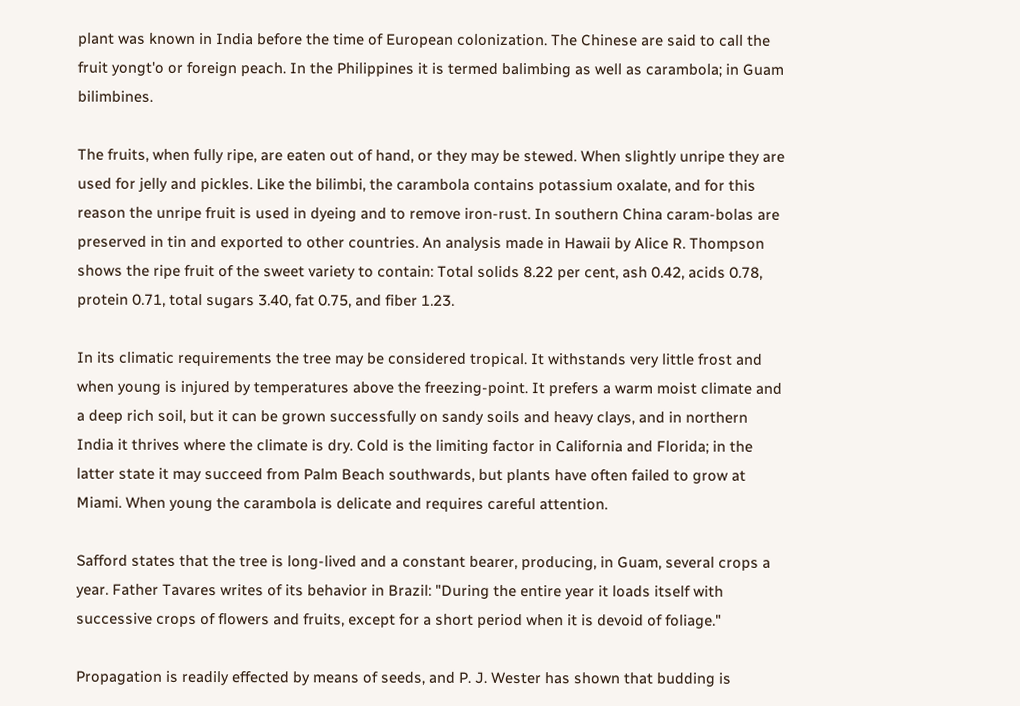plant was known in India before the time of European colonization. The Chinese are said to call the fruit yongt'o or foreign peach. In the Philippines it is termed balimbing as well as carambola; in Guam bilimbines.

The fruits, when fully ripe, are eaten out of hand, or they may be stewed. When slightly unripe they are used for jelly and pickles. Like the bilimbi, the carambola contains potassium oxalate, and for this reason the unripe fruit is used in dyeing and to remove iron-rust. In southern China caram-bolas are preserved in tin and exported to other countries. An analysis made in Hawaii by Alice R. Thompson shows the ripe fruit of the sweet variety to contain: Total solids 8.22 per cent, ash 0.42, acids 0.78, protein 0.71, total sugars 3.40, fat 0.75, and fiber 1.23.

In its climatic requirements the tree may be considered tropical. It withstands very little frost and when young is injured by temperatures above the freezing-point. It prefers a warm moist climate and a deep rich soil, but it can be grown successfully on sandy soils and heavy clays, and in northern India it thrives where the climate is dry. Cold is the limiting factor in California and Florida; in the latter state it may succeed from Palm Beach southwards, but plants have often failed to grow at Miami. When young the carambola is delicate and requires careful attention.

Safford states that the tree is long-lived and a constant bearer, producing, in Guam, several crops a year. Father Tavares writes of its behavior in Brazil: "During the entire year it loads itself with successive crops of flowers and fruits, except for a short period when it is devoid of foliage."

Propagation is readily effected by means of seeds, and P. J. Wester has shown that budding is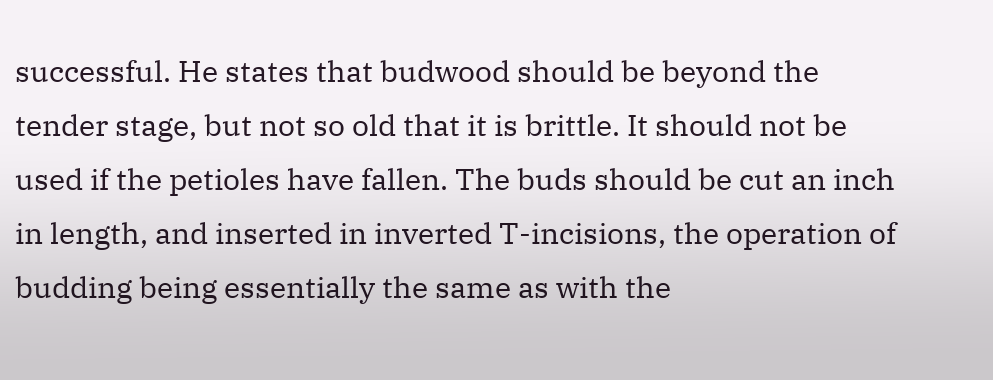successful. He states that budwood should be beyond the tender stage, but not so old that it is brittle. It should not be used if the petioles have fallen. The buds should be cut an inch in length, and inserted in inverted T-incisions, the operation of budding being essentially the same as with the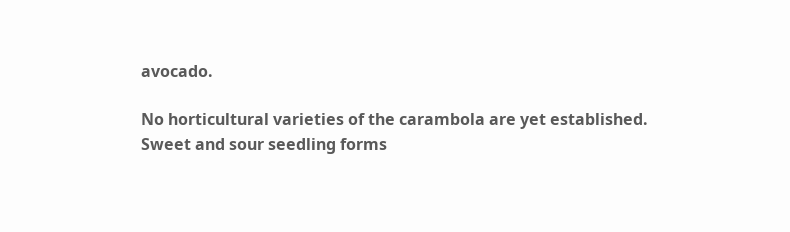avocado.

No horticultural varieties of the carambola are yet established. Sweet and sour seedling forms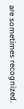are sometimes recognized.